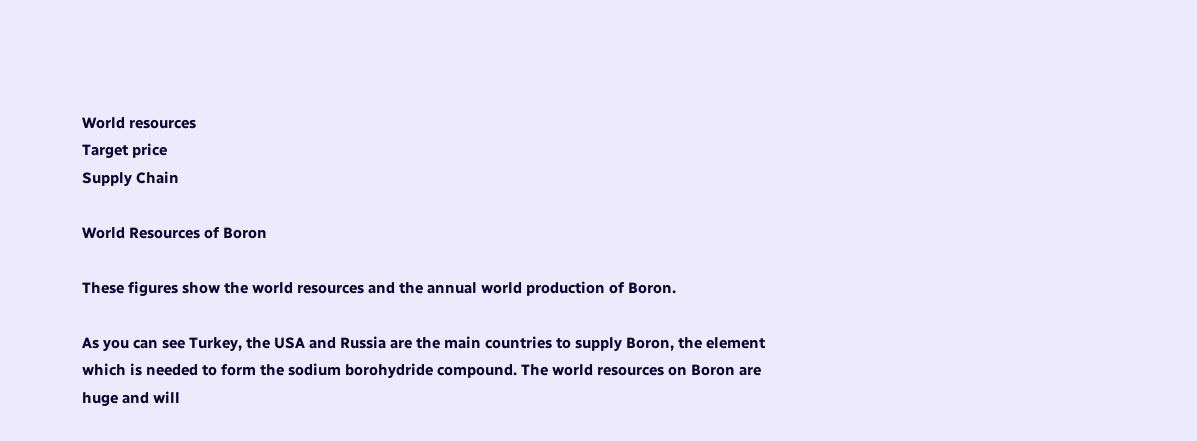World resources
Target price
Supply Chain

World Resources of Boron

These figures show the world resources and the annual world production of Boron.

As you can see Turkey, the USA and Russia are the main countries to supply Boron, the element which is needed to form the sodium borohydride compound. The world resources on Boron are huge and will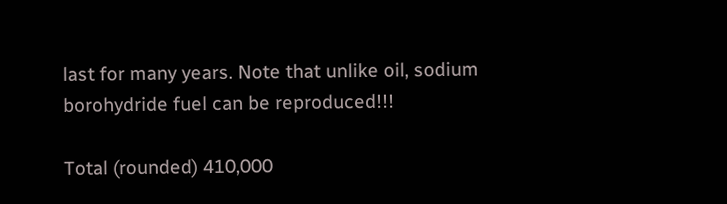last for many years. Note that unlike oil, sodium borohydride fuel can be reproduced!!!

Total (rounded) 410,000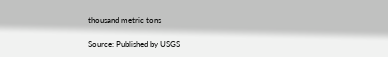thousand metric tons

Source: Published by USGS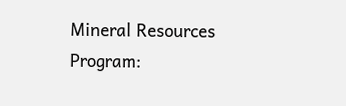Mineral Resources Program: